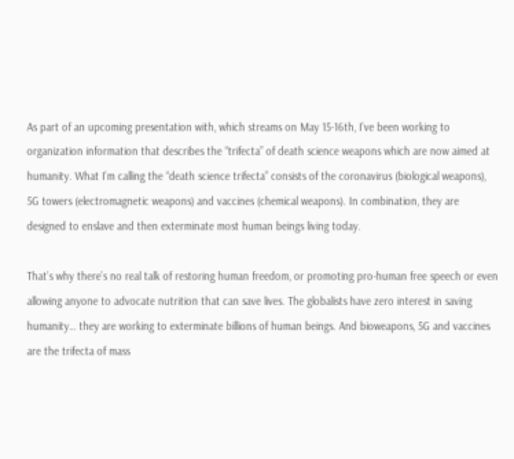As part of an upcoming presentation with, which streams on May 15-16th, I’ve been working to organization information that describes the “trifecta” of death science weapons which are now aimed at humanity. What I’m calling the “death science trifecta” consists of the coronavirus (biological weapons), 5G towers (electromagnetic weapons) and vaccines (chemical weapons). In combination, they are designed to enslave and then exterminate most human beings living today.

That’s why there’s no real talk of restoring human freedom, or promoting pro-human free speech or even allowing anyone to advocate nutrition that can save lives. The globalists have zero interest in saving humanity… they are working to exterminate billions of human beings. And bioweapons, 5G and vaccines are the trifecta of mass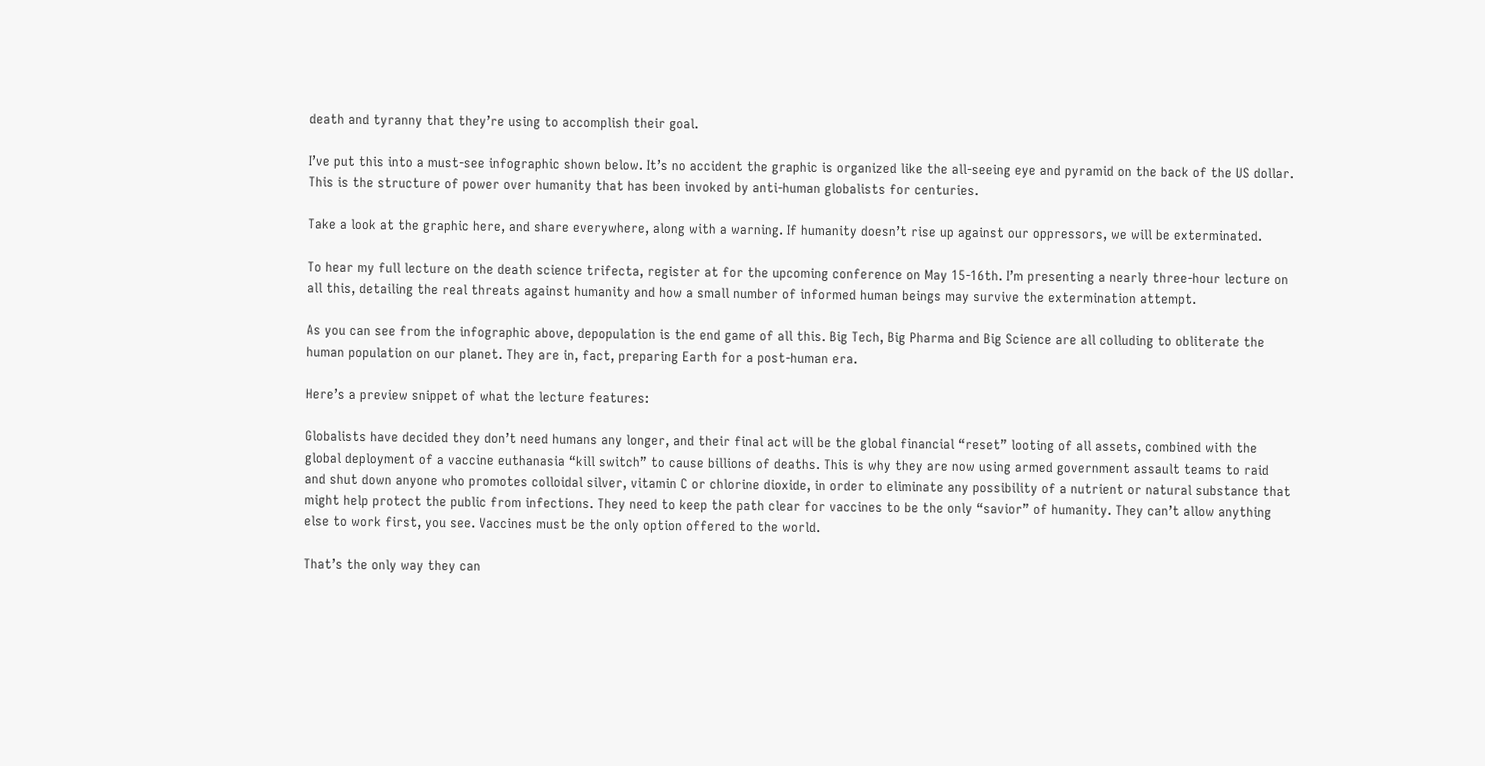death and tyranny that they’re using to accomplish their goal.

I’ve put this into a must-see infographic shown below. It’s no accident the graphic is organized like the all-seeing eye and pyramid on the back of the US dollar. This is the structure of power over humanity that has been invoked by anti-human globalists for centuries.

Take a look at the graphic here, and share everywhere, along with a warning. If humanity doesn’t rise up against our oppressors, we will be exterminated.

To hear my full lecture on the death science trifecta, register at for the upcoming conference on May 15-16th. I’m presenting a nearly three-hour lecture on all this, detailing the real threats against humanity and how a small number of informed human beings may survive the extermination attempt.

As you can see from the infographic above, depopulation is the end game of all this. Big Tech, Big Pharma and Big Science are all colluding to obliterate the human population on our planet. They are in, fact, preparing Earth for a post-human era.

Here’s a preview snippet of what the lecture features:

Globalists have decided they don’t need humans any longer, and their final act will be the global financial “reset” looting of all assets, combined with the global deployment of a vaccine euthanasia “kill switch” to cause billions of deaths. This is why they are now using armed government assault teams to raid and shut down anyone who promotes colloidal silver, vitamin C or chlorine dioxide, in order to eliminate any possibility of a nutrient or natural substance that might help protect the public from infections. They need to keep the path clear for vaccines to be the only “savior” of humanity. They can’t allow anything else to work first, you see. Vaccines must be the only option offered to the world.

That’s the only way they can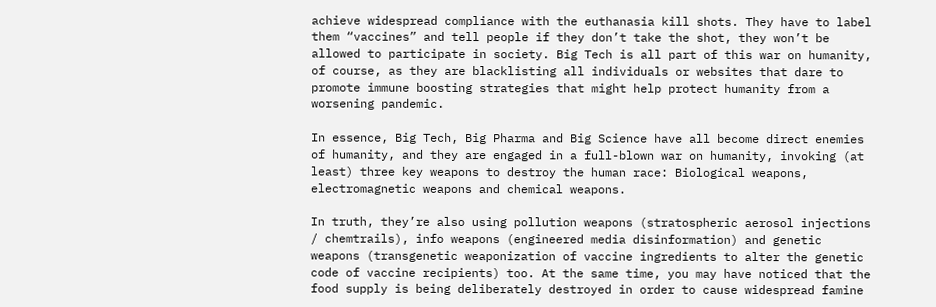achieve widespread compliance with the euthanasia kill shots. They have to label them “vaccines” and tell people if they don’t take the shot, they won’t be allowed to participate in society. Big Tech is all part of this war on humanity, of course, as they are blacklisting all individuals or websites that dare to promote immune boosting strategies that might help protect humanity from a worsening pandemic.

In essence, Big Tech, Big Pharma and Big Science have all become direct enemies of humanity, and they are engaged in a full-blown war on humanity, invoking (at least) three key weapons to destroy the human race: Biological weapons, electromagnetic weapons and chemical weapons.

In truth, they’re also using pollution weapons (stratospheric aerosol injections / chemtrails), info weapons (engineered media disinformation) and genetic weapons (transgenetic weaponization of vaccine ingredients to alter the genetic code of vaccine recipients) too. At the same time, you may have noticed that the food supply is being deliberately destroyed in order to cause widespread famine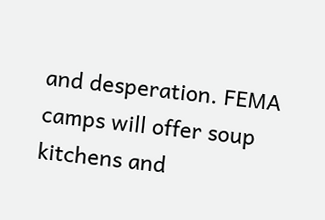and desperation. FEMA camps will offer soup kitchens and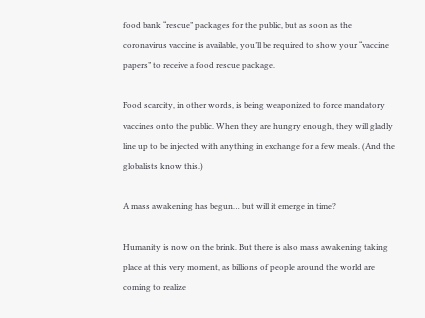food bank “rescue” packages for the public, but as soon as the coronavirus vaccine is available, you’ll be required to show your “vaccine papers” to receive a food rescue package.

Food scarcity, in other words, is being weaponized to force mandatory vaccines onto the public. When they are hungry enough, they will gladly line up to be injected with anything in exchange for a few meals. (And the globalists know this.)

A mass awakening has begun… but will it emerge in time?

Humanity is now on the brink. But there is also mass awakening taking place at this very moment, as billions of people around the world are coming to realize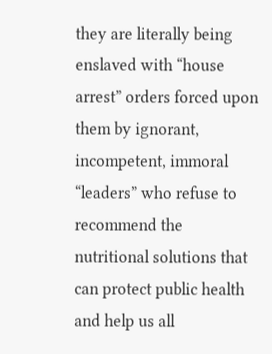they are literally being enslaved with “house arrest” orders forced upon them by ignorant, incompetent, immoral “leaders” who refuse to recommend the nutritional solutions that can protect public health and help us all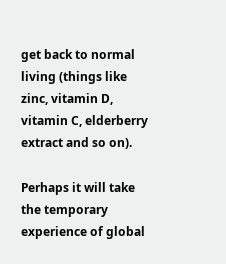get back to normal living (things like zinc, vitamin D, vitamin C, elderberry extract and so on).

Perhaps it will take the temporary experience of global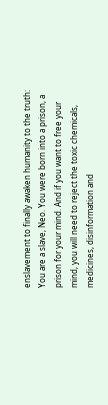enslavement to finally awaken humanity to the truth: You are a slave, Neo. You were born into a prison, a prison for your mind. And if you want to free your mind, you will need to reject the toxic chemicals, medicines, disinformation and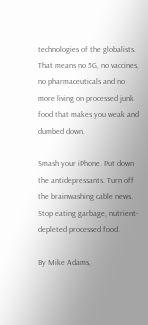technologies of the globalists. That means no 5G, no vaccines, no pharmaceuticals and no more living on processed junk food that makes you weak and dumbed down.

Smash your iPhone. Put down the antidepressants. Turn off the brainwashing cable news. Stop eating garbage, nutrient-depleted processed food.

By Mike Adams,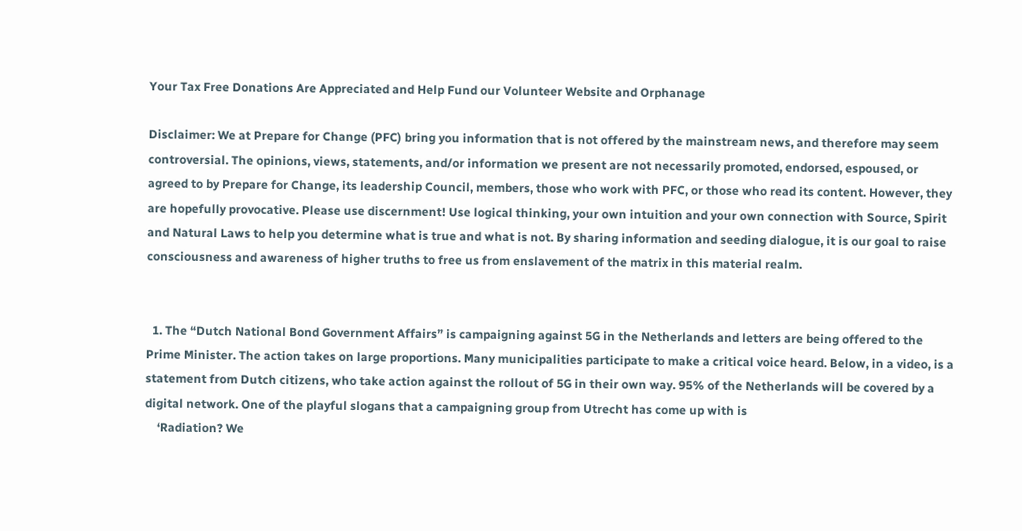Your Tax Free Donations Are Appreciated and Help Fund our Volunteer Website and Orphanage

Disclaimer: We at Prepare for Change (PFC) bring you information that is not offered by the mainstream news, and therefore may seem controversial. The opinions, views, statements, and/or information we present are not necessarily promoted, endorsed, espoused, or agreed to by Prepare for Change, its leadership Council, members, those who work with PFC, or those who read its content. However, they are hopefully provocative. Please use discernment! Use logical thinking, your own intuition and your own connection with Source, Spirit and Natural Laws to help you determine what is true and what is not. By sharing information and seeding dialogue, it is our goal to raise consciousness and awareness of higher truths to free us from enslavement of the matrix in this material realm.


  1. The “Dutch National Bond Government Affairs” is campaigning against 5G in the Netherlands and letters are being offered to the Prime Minister. The action takes on large proportions. Many municipalities participate to make a critical voice heard. Below, in a video, is a statement from Dutch citizens, who take action against the rollout of 5G in their own way. 95% of the Netherlands will be covered by a digital network. One of the playful slogans that a campaigning group from Utrecht has come up with is
    ‘Radiation? We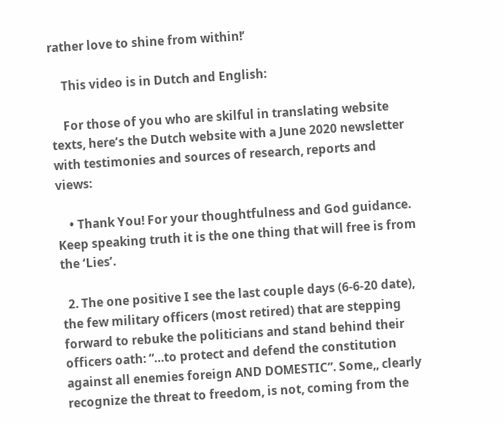rather love to shine from within!’

    This video is in Dutch and English:

    For those of you who are skilful in translating website texts, here’s the Dutch website with a June 2020 newsletter with testimonies and sources of research, reports and views:

    • Thank You! For your thoughtfulness and God guidance. Keep speaking truth it is the one thing that will free is from the ‘Lies’.

  2. The one positive I see the last couple days (6-6-20 date), the few military officers (most retired) that are stepping forward to rebuke the politicians and stand behind their officers oath: “…to protect and defend the constitution against all enemies foreign AND DOMESTIC”. Some,, clearly recognize the threat to freedom, is not, coming from the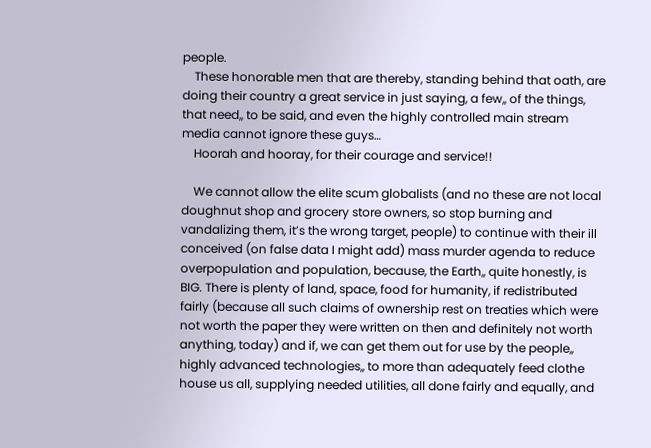people.
    These honorable men that are thereby, standing behind that oath, are doing their country a great service in just saying, a few,, of the things, that need,, to be said, and even the highly controlled main stream media cannot ignore these guys…
    Hoorah and hooray, for their courage and service!!

    We cannot allow the elite scum globalists (and no these are not local doughnut shop and grocery store owners, so stop burning and vandalizing them, it’s the wrong target, people) to continue with their ill conceived (on false data I might add) mass murder agenda to reduce overpopulation and population, because, the Earth,, quite honestly, is BIG. There is plenty of land, space, food for humanity, if redistributed fairly (because all such claims of ownership rest on treaties which were not worth the paper they were written on then and definitely not worth anything, today) and if, we can get them out for use by the people,, highly advanced technologies,, to more than adequately feed clothe house us all, supplying needed utilities, all done fairly and equally, and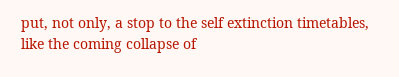put, not only, a stop to the self extinction timetables, like the coming collapse of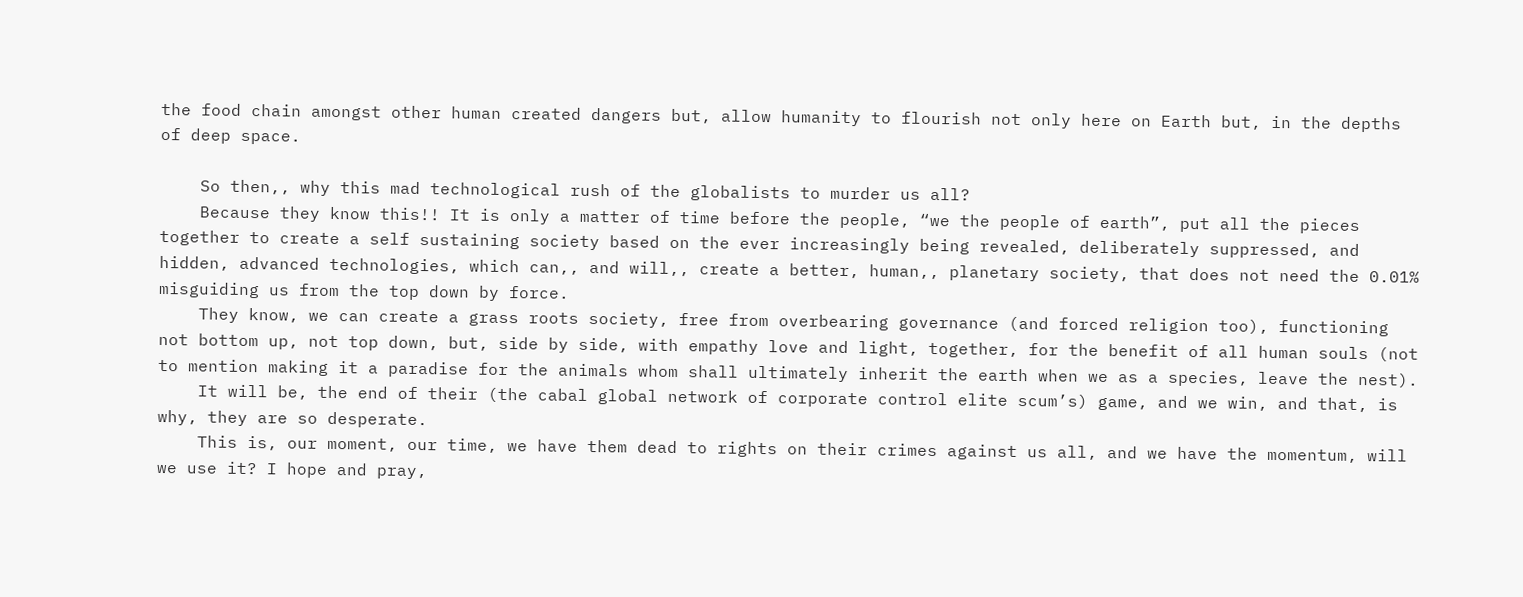the food chain amongst other human created dangers but, allow humanity to flourish not only here on Earth but, in the depths of deep space.

    So then,, why this mad technological rush of the globalists to murder us all?
    Because they know this!! It is only a matter of time before the people, “we the people of earth”, put all the pieces together to create a self sustaining society based on the ever increasingly being revealed, deliberately suppressed, and hidden, advanced technologies, which can,, and will,, create a better, human,, planetary society, that does not need the 0.01% misguiding us from the top down by force.
    They know, we can create a grass roots society, free from overbearing governance (and forced religion too), functioning not bottom up, not top down, but, side by side, with empathy love and light, together, for the benefit of all human souls (not to mention making it a paradise for the animals whom shall ultimately inherit the earth when we as a species, leave the nest).
    It will be, the end of their (the cabal global network of corporate control elite scum’s) game, and we win, and that, is why, they are so desperate.
    This is, our moment, our time, we have them dead to rights on their crimes against us all, and we have the momentum, will we use it? I hope and pray,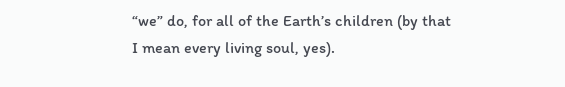“we” do, for all of the Earth’s children (by that I mean every living soul, yes).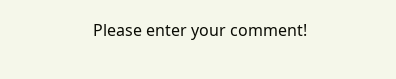Please enter your comment!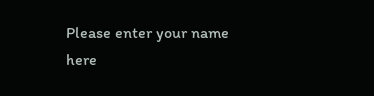Please enter your name here